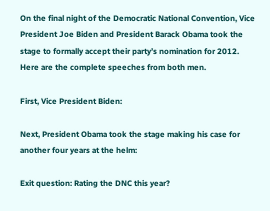On the final night of the Democratic National Convention, Vice President Joe Biden and President Barack Obama took the stage to formally accept their party’s nomination for 2012. Here are the complete speeches from both men.

First, Vice President Biden:

Next, President Obama took the stage making his case for another four years at the helm:

Exit question: Rating the DNC this year?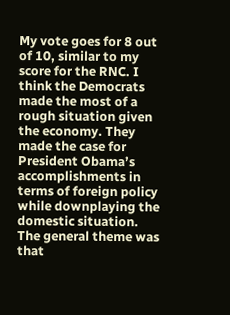My vote goes for 8 out of 10, similar to my score for the RNC. I think the Democrats made the most of a rough situation given the economy. They made the case for President Obama’s accomplishments in terms of foreign policy while downplaying the domestic situation. The general theme was that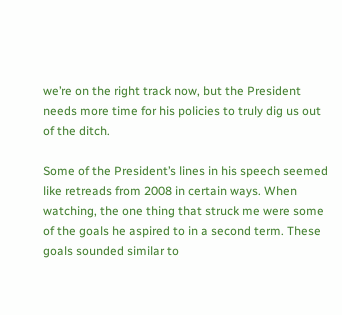we’re on the right track now, but the President needs more time for his policies to truly dig us out of the ditch.

Some of the President’s lines in his speech seemed like retreads from 2008 in certain ways. When watching, the one thing that struck me were some of the goals he aspired to in a second term. These goals sounded similar to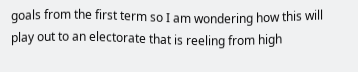goals from the first term so I am wondering how this will play out to an electorate that is reeling from high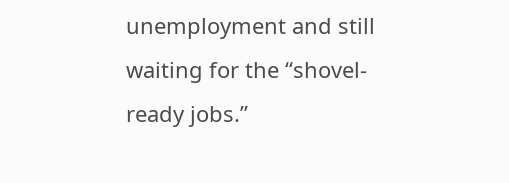unemployment and still waiting for the “shovel-ready jobs.”